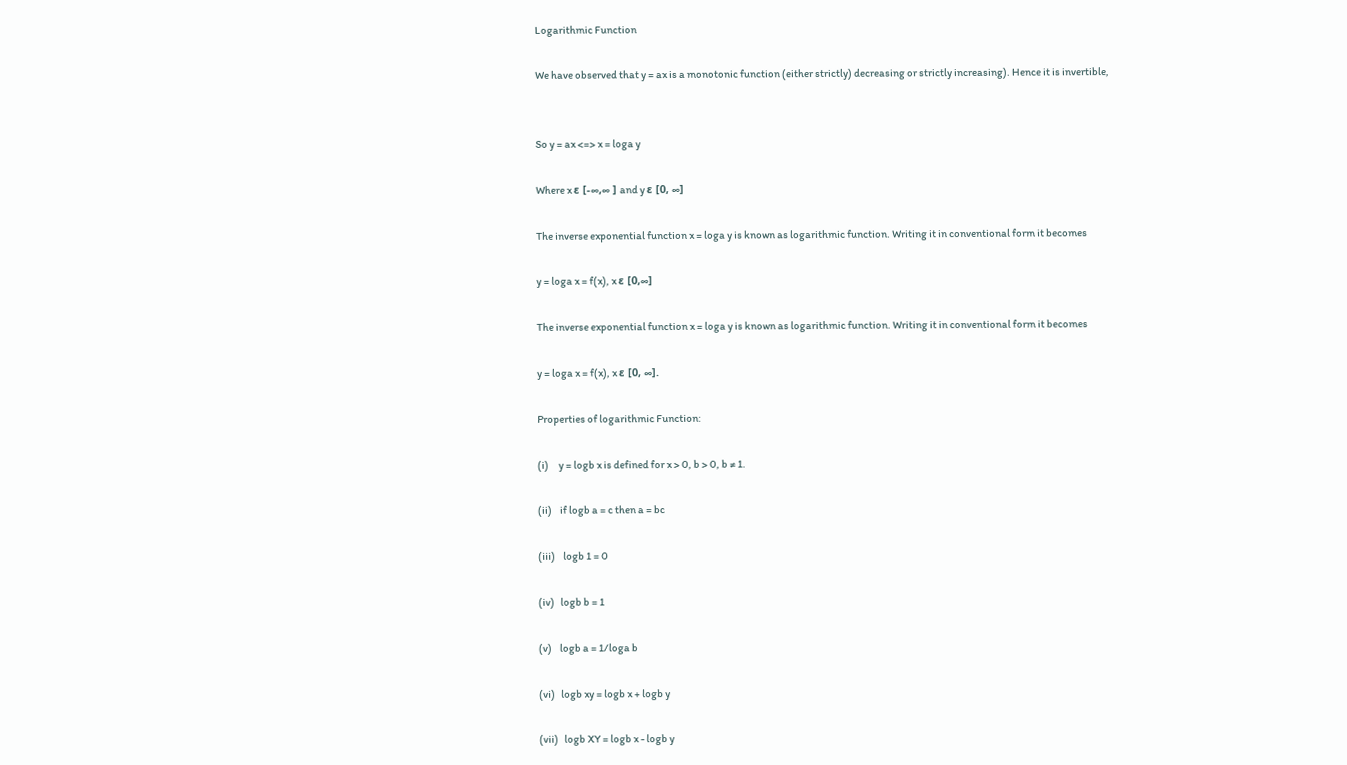Logarithmic Function

We have observed that y = ax is a monotonic function (either strictly) decreasing or strictly increasing). Hence it is invertible,


So y = ax <=> x = loga y

Where x ε [-∞,∞ ] and y ε [0, ∞]

The inverse exponential function x = loga y is known as logarithmic function. Writing it in conventional form it becomes

y = loga x = f(x), x ε [0,∞]

The inverse exponential function x = loga y is known as logarithmic function. Writing it in conventional form it becomes

y = loga x = f(x), x ε [0, ∞].

Properties of logarithmic Function:

(i)     y = logb x is defined for x > 0, b > 0, b ≠ 1.

(ii)    if logb a = c then a = bc

(iii)    logb 1 = 0

(iv)   logb b = 1

(v)    logb a = 1/loga b

(vi)   logb xy = logb x + logb y

(vii)   logb XY = logb x - logb y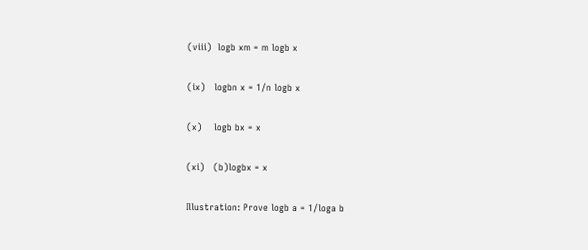(viii)  logb xm = m logb x

(ix)   logbn x = 1/n logb x

(x)    logb bx = x

(xi)   (b)logbx = x

Illustration: Prove logb a = 1/loga b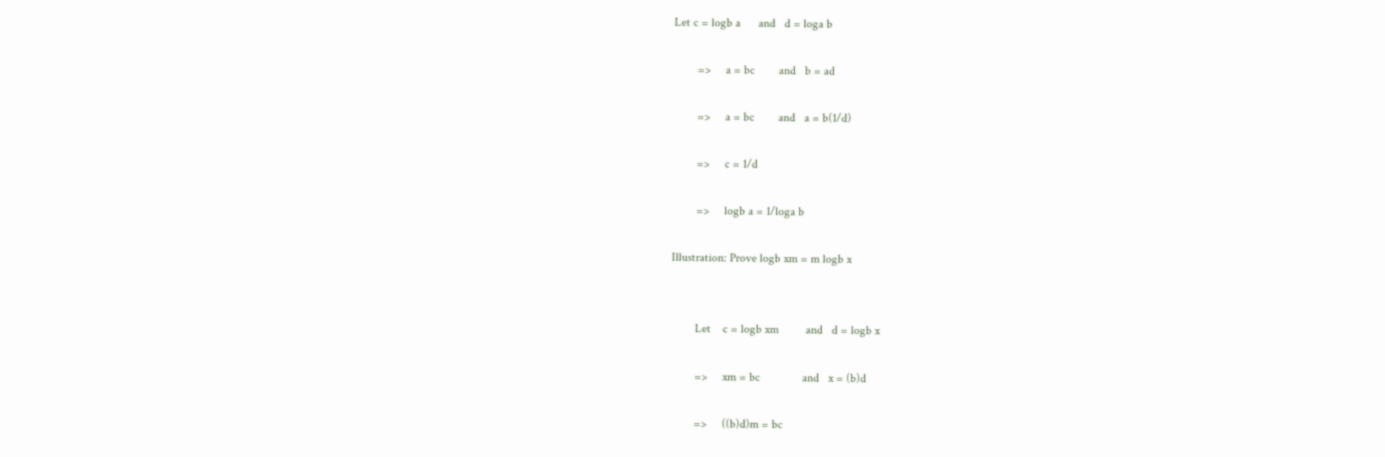Let c = logb a      and   d = loga b

        =>     a = bc        and   b = ad

        =>     a = bc        and   a = b(1/d)

        =>     c = 1/d

        =>     logb a = 1/loga b

Illustration: Prove logb xm = m logb x


        Let    c = logb xm         and   d = logb x

        =>     xm = bc              and   x = (b)d

        =>     ((b)d)m = bc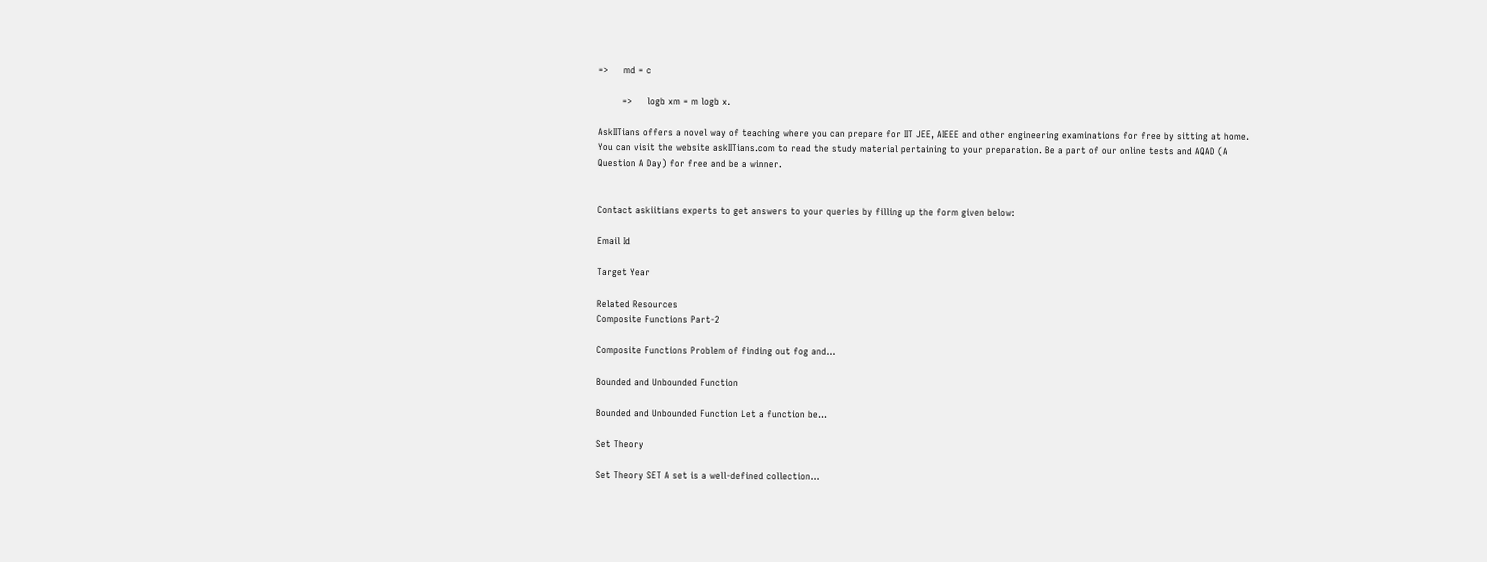=>     md = c

        =>     logb xm = m logb x.

AskIITians offers a novel way of teaching where you can prepare for IIT JEE, AIEEE and other engineering examinations for free by sitting at home. You can visit the website askIITians.com to read the study material pertaining to your preparation. Be a part of our online tests and AQAD (A Question A Day) for free and be a winner.


Contact askiitians experts to get answers to your queries by filling up the form given below:

Email Id

Target Year

Related Resources
Composite Functions Part-2

Composite Functions Problem of finding out fog and...

Bounded and Unbounded Function

Bounded and Unbounded Function Let a function be...

Set Theory

Set Theory SET A set is a well-defined collection...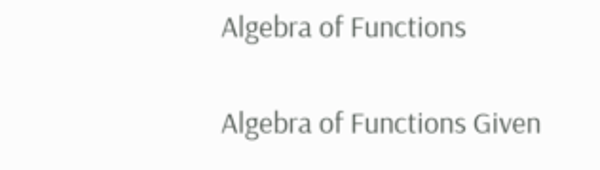Algebra of Functions

Algebra of Functions Given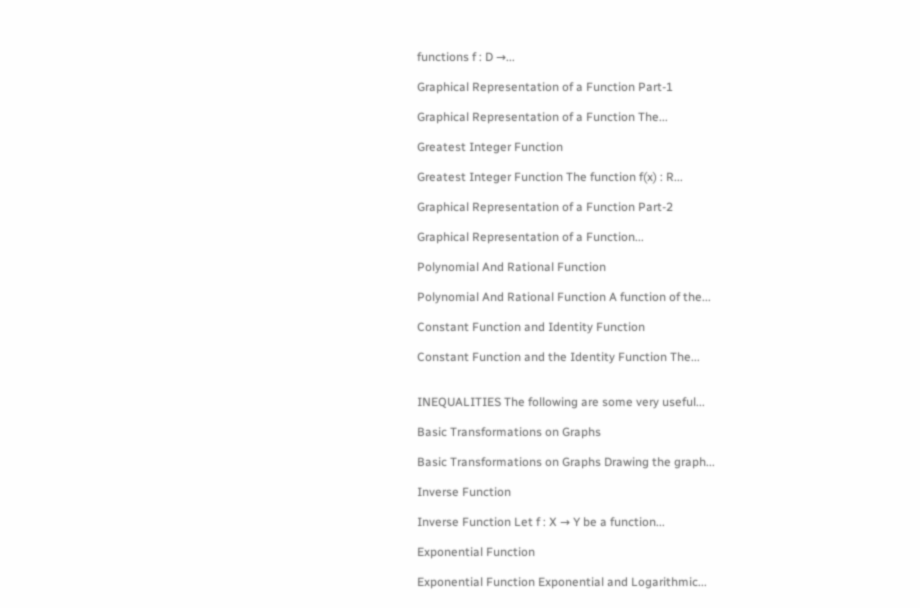functions f : D →...

Graphical Representation of a Function Part-1

Graphical Representation of a Function The...

Greatest Integer Function

Greatest Integer Function The function f(x) : R...

Graphical Representation of a Function Part-2

Graphical Representation of a Function...

Polynomial And Rational Function

Polynomial And Rational Function A function of the...

Constant Function and Identity Function

Constant Function and the Identity Function The...


INEQUALITIES The following are some very useful...

Basic Transformations on Graphs

Basic Transformations on Graphs Drawing the graph...

Inverse Function

Inverse Function Let f : X → Y be a function...

Exponential Function

Exponential Function Exponential and Logarithmic...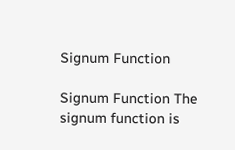Signum Function

Signum Function The signum function is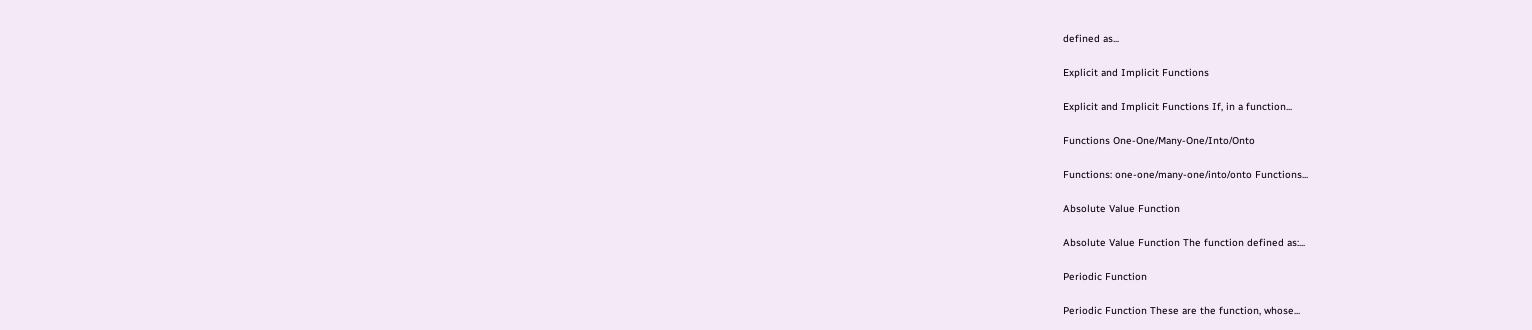defined as...

Explicit and Implicit Functions

Explicit and Implicit Functions If, in a function...

Functions One-One/Many-One/Into/Onto

Functions: one-one/many-one/into/onto Functions...

Absolute Value Function

Absolute Value Function The function defined as:...

Periodic Function

Periodic Function These are the function, whose...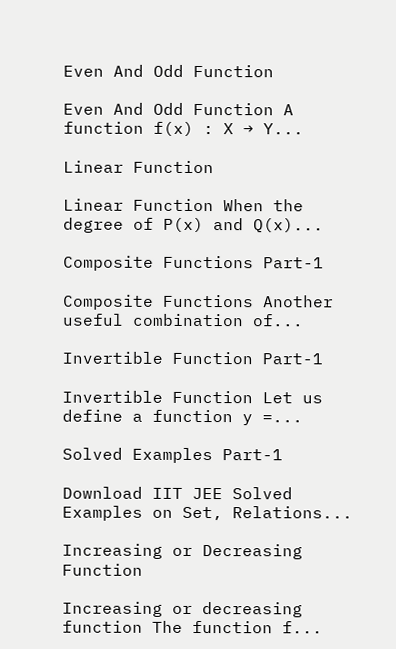Even And Odd Function

Even And Odd Function A function f(x) : X → Y...

Linear Function

Linear Function When the degree of P(x) and Q(x)...

Composite Functions Part-1

Composite Functions Another useful combination of...

Invertible Function Part-1

Invertible Function Let us define a function y =...

Solved Examples Part-1

Download IIT JEE Solved Examples on Set, Relations...

Increasing or Decreasing Function

Increasing or decreasing function The function f...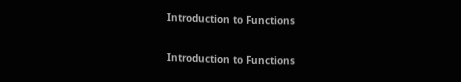Introduction to Functions

Introduction to Functions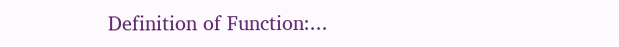Definition of Function:...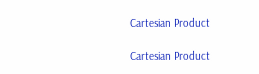Cartesian Product

Cartesian Product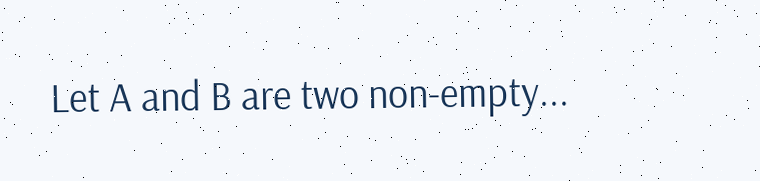Let A and B are two non-empty...